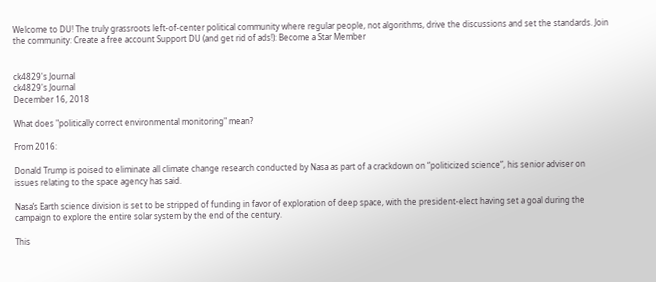Welcome to DU! The truly grassroots left-of-center political community where regular people, not algorithms, drive the discussions and set the standards. Join the community: Create a free account Support DU (and get rid of ads!): Become a Star Member


ck4829's Journal
ck4829's Journal
December 16, 2018

What does "politically correct environmental monitoring" mean?

From 2016:

Donald Trump is poised to eliminate all climate change research conducted by Nasa as part of a crackdown on “politicized science”, his senior adviser on issues relating to the space agency has said.

Nasa’s Earth science division is set to be stripped of funding in favor of exploration of deep space, with the president-elect having set a goal during the campaign to explore the entire solar system by the end of the century.

This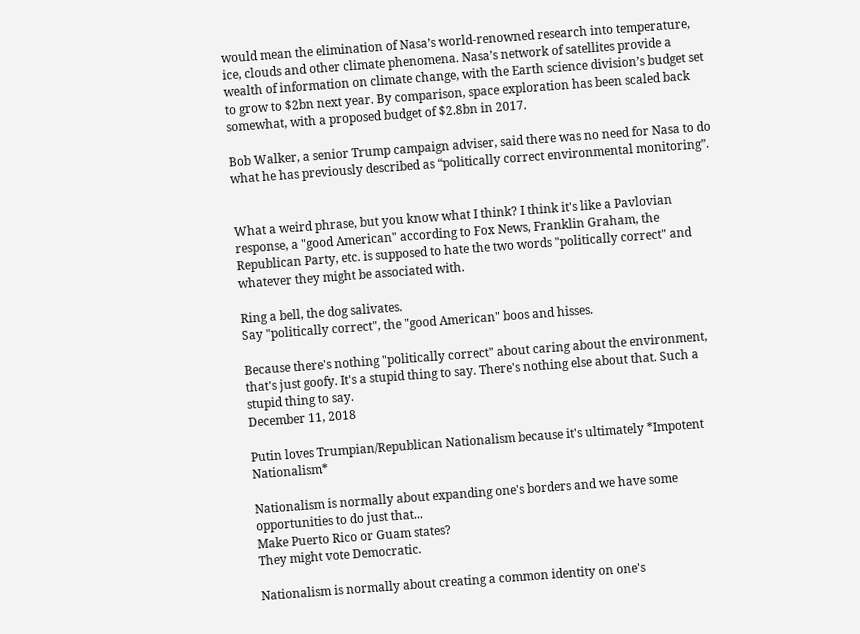would mean the elimination of Nasa’s world-renowned research into temperature, ice, clouds and other climate phenomena. Nasa’s network of satellites provide a wealth of information on climate change, with the Earth science division’s budget set to grow to $2bn next year. By comparison, space exploration has been scaled back somewhat, with a proposed budget of $2.8bn in 2017.

Bob Walker, a senior Trump campaign adviser, said there was no need for Nasa to do what he has previously described as “politically correct environmental monitoring”.


What a weird phrase, but you know what I think? I think it's like a Pavlovian response, a "good American" according to Fox News, Franklin Graham, the Republican Party, etc. is supposed to hate the two words "politically correct" and whatever they might be associated with.

Ring a bell, the dog salivates.
Say "politically correct", the "good American" boos and hisses.

Because there's nothing "politically correct" about caring about the environment, that's just goofy. It's a stupid thing to say. There's nothing else about that. Such a stupid thing to say.
December 11, 2018

Putin loves Trumpian/Republican Nationalism because it's ultimately *Impotent Nationalism*

Nationalism is normally about expanding one's borders and we have some opportunities to do just that...
Make Puerto Rico or Guam states?
They might vote Democratic.

Nationalism is normally about creating a common identity on one's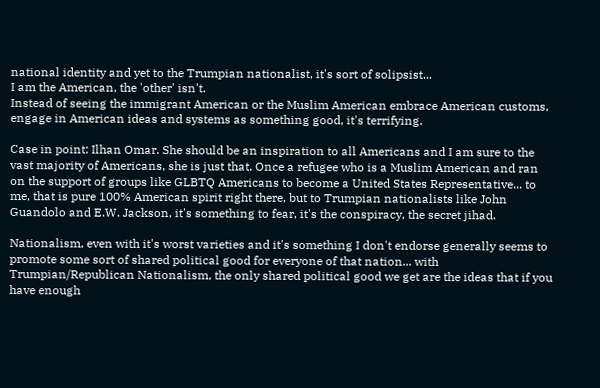national identity and yet to the Trumpian nationalist, it's sort of solipsist...
I am the American, the 'other' isn't.
Instead of seeing the immigrant American or the Muslim American embrace American customs, engage in American ideas and systems as something good, it's terrifying.

Case in point: Ilhan Omar. She should be an inspiration to all Americans and I am sure to the vast majority of Americans, she is just that. Once a refugee who is a Muslim American and ran on the support of groups like GLBTQ Americans to become a United States Representative... to me, that is pure 100% American spirit right there, but to Trumpian nationalists like John Guandolo and E.W. Jackson, it's something to fear, it's the conspiracy, the secret jihad.

Nationalism, even with it's worst varieties and it's something I don't endorse generally seems to promote some sort of shared political good for everyone of that nation... with Trumpian/Republican Nationalism, the only shared political good we get are the ideas that if you have enough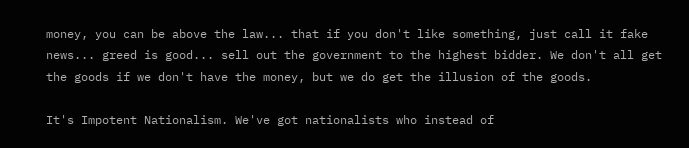money, you can be above the law... that if you don't like something, just call it fake news... greed is good... sell out the government to the highest bidder. We don't all get the goods if we don't have the money, but we do get the illusion of the goods.

It's Impotent Nationalism. We've got nationalists who instead of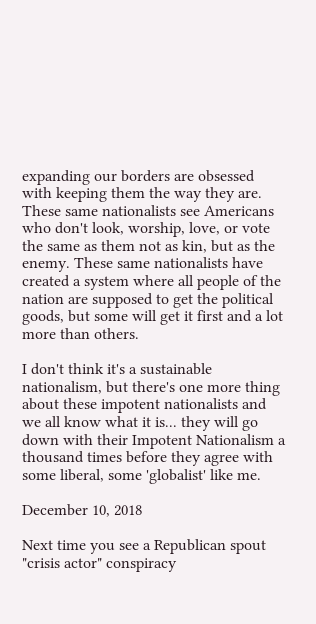expanding our borders are obsessed with keeping them the way they are. These same nationalists see Americans who don't look, worship, love, or vote the same as them not as kin, but as the enemy. These same nationalists have created a system where all people of the nation are supposed to get the political goods, but some will get it first and a lot more than others.

I don't think it's a sustainable nationalism, but there's one more thing about these impotent nationalists and we all know what it is... they will go down with their Impotent Nationalism a thousand times before they agree with some liberal, some 'globalist' like me.

December 10, 2018

Next time you see a Republican spout "crisis actor" conspiracy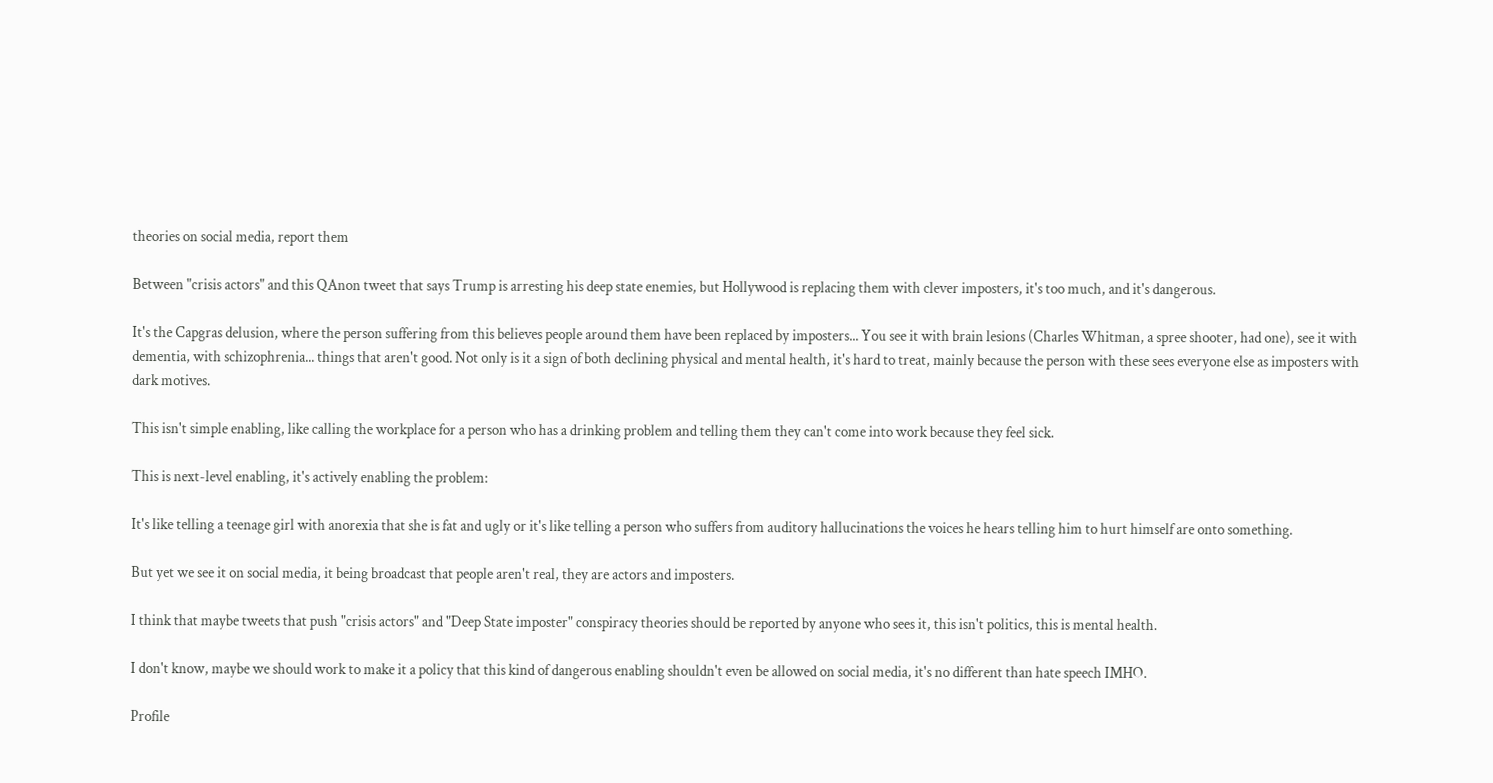theories on social media, report them

Between "crisis actors" and this QAnon tweet that says Trump is arresting his deep state enemies, but Hollywood is replacing them with clever imposters, it's too much, and it's dangerous.

It's the Capgras delusion, where the person suffering from this believes people around them have been replaced by imposters... You see it with brain lesions (Charles Whitman, a spree shooter, had one), see it with dementia, with schizophrenia... things that aren't good. Not only is it a sign of both declining physical and mental health, it's hard to treat, mainly because the person with these sees everyone else as imposters with dark motives.

This isn't simple enabling, like calling the workplace for a person who has a drinking problem and telling them they can't come into work because they feel sick.

This is next-level enabling, it's actively enabling the problem:

It's like telling a teenage girl with anorexia that she is fat and ugly or it's like telling a person who suffers from auditory hallucinations the voices he hears telling him to hurt himself are onto something.

But yet we see it on social media, it being broadcast that people aren't real, they are actors and imposters.

I think that maybe tweets that push "crisis actors" and "Deep State imposter" conspiracy theories should be reported by anyone who sees it, this isn't politics, this is mental health.

I don't know, maybe we should work to make it a policy that this kind of dangerous enabling shouldn't even be allowed on social media, it's no different than hate speech IMHO.

Profile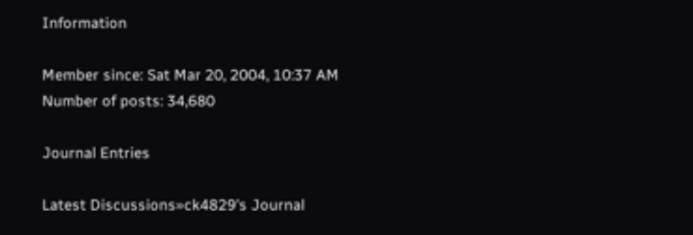Information

Member since: Sat Mar 20, 2004, 10:37 AM
Number of posts: 34,680

Journal Entries

Latest Discussions»ck4829's Journal